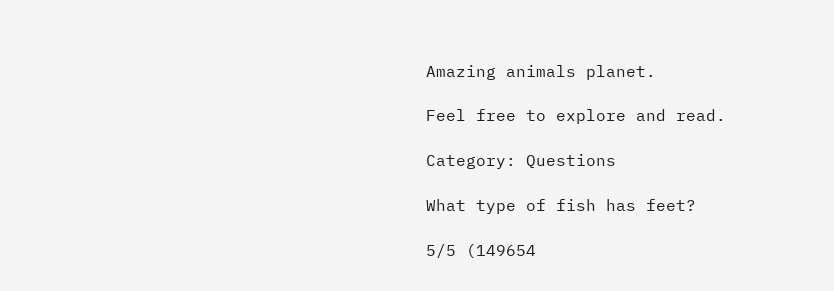Amazing animals planet.

Feel free to explore and read.

Category: Questions

What type of fish has feet?

5/5 (149654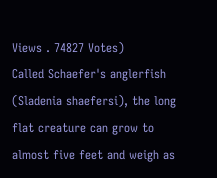Views . 74827 Votes)
Called Schaefer's anglerfish (Sladenia shaefersi), the long flat creature can grow to almost five feet and weigh as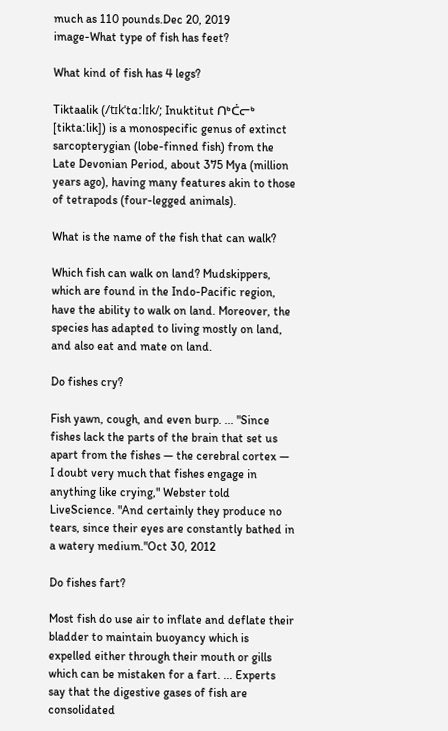much as 110 pounds.Dec 20, 2019
image-What type of fish has feet?

What kind of fish has 4 legs?

Tiktaalik (/tɪkˈtɑːlɪk/; Inuktitut ᑎᒃᑖᓕᒃ [tiktaːlik]) is a monospecific genus of extinct sarcopterygian (lobe-finned fish) from the Late Devonian Period, about 375 Mya (million years ago), having many features akin to those of tetrapods (four-legged animals).

What is the name of the fish that can walk?

Which fish can walk on land? Mudskippers, which are found in the Indo-Pacific region, have the ability to walk on land. Moreover, the species has adapted to living mostly on land, and also eat and mate on land.

Do fishes cry?

Fish yawn, cough, and even burp. ... "Since fishes lack the parts of the brain that set us apart from the fishes — the cerebral cortex — I doubt very much that fishes engage in anything like crying," Webster told LiveScience. "And certainly they produce no tears, since their eyes are constantly bathed in a watery medium."Oct 30, 2012

Do fishes fart?

Most fish do use air to inflate and deflate their bladder to maintain buoyancy which is expelled either through their mouth or gills which can be mistaken for a fart. ... Experts say that the digestive gases of fish are consolidated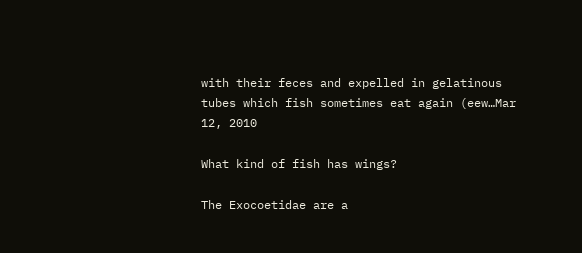with their feces and expelled in gelatinous tubes which fish sometimes eat again (eew…Mar 12, 2010

What kind of fish has wings?

The Exocoetidae are a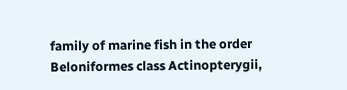family of marine fish in the order Beloniformes class Actinopterygii,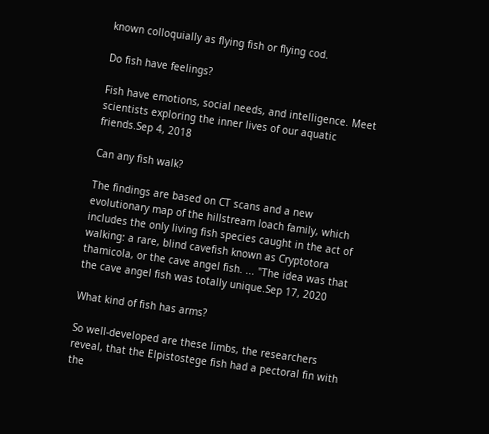known colloquially as flying fish or flying cod.

Do fish have feelings?

Fish have emotions, social needs, and intelligence. Meet scientists exploring the inner lives of our aquatic friends.Sep 4, 2018

Can any fish walk?

The findings are based on CT scans and a new evolutionary map of the hillstream loach family, which includes the only living fish species caught in the act of walking: a rare, blind cavefish known as Cryptotora thamicola, or the cave angel fish. ... "The idea was that the cave angel fish was totally unique.Sep 17, 2020

What kind of fish has arms?

So well-developed are these limbs, the researchers reveal, that the Elpistostege fish had a pectoral fin with the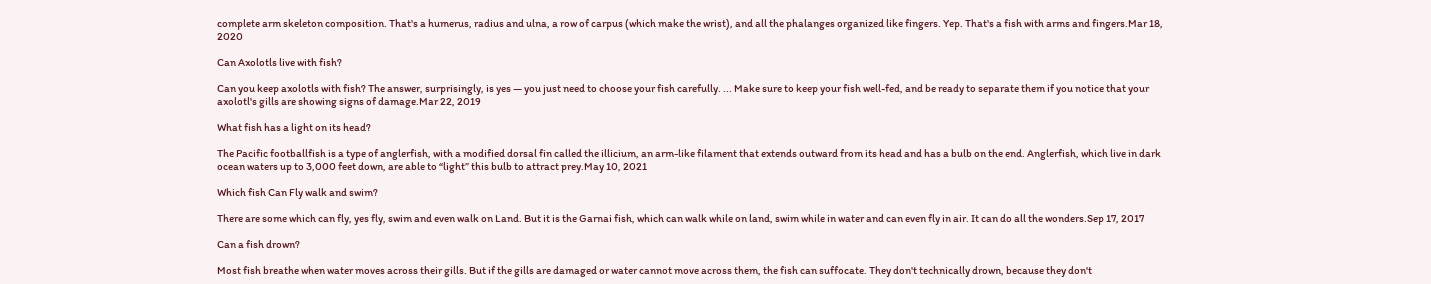complete arm skeleton composition. That's a humerus, radius and ulna, a row of carpus (which make the wrist), and all the phalanges organized like fingers. Yep. That's a fish with arms and fingers.Mar 18, 2020

Can Axolotls live with fish?

Can you keep axolotls with fish? The answer, surprisingly, is yes — you just need to choose your fish carefully. ... Make sure to keep your fish well-fed, and be ready to separate them if you notice that your axolotl's gills are showing signs of damage.Mar 22, 2019

What fish has a light on its head?

The Pacific footballfish is a type of anglerfish, with a modified dorsal fin called the illicium, an arm-like filament that extends outward from its head and has a bulb on the end. Anglerfish, which live in dark ocean waters up to 3,000 feet down, are able to “light” this bulb to attract prey.May 10, 2021

Which fish Can Fly walk and swim?

There are some which can fly, yes fly, swim and even walk on Land. But it is the Garnai fish, which can walk while on land, swim while in water and can even fly in air. It can do all the wonders.Sep 17, 2017

Can a fish drown?

Most fish breathe when water moves across their gills. But if the gills are damaged or water cannot move across them, the fish can suffocate. They don't technically drown, because they don't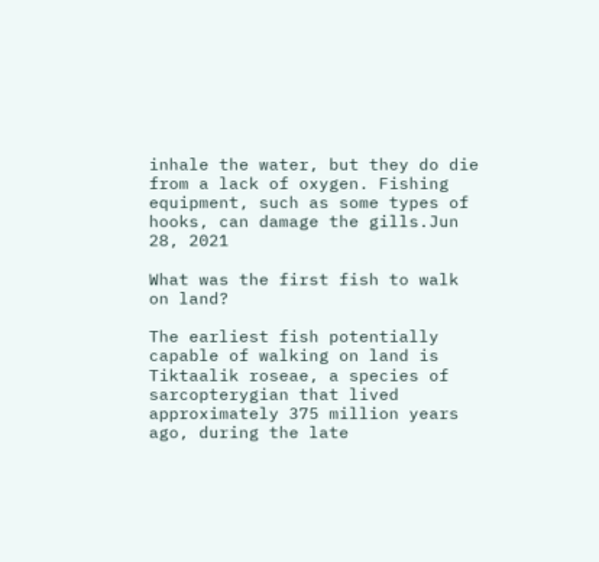inhale the water, but they do die from a lack of oxygen. Fishing equipment, such as some types of hooks, can damage the gills.Jun 28, 2021

What was the first fish to walk on land?

The earliest fish potentially capable of walking on land is Tiktaalik roseae, a species of sarcopterygian that lived approximately 375 million years ago, during the late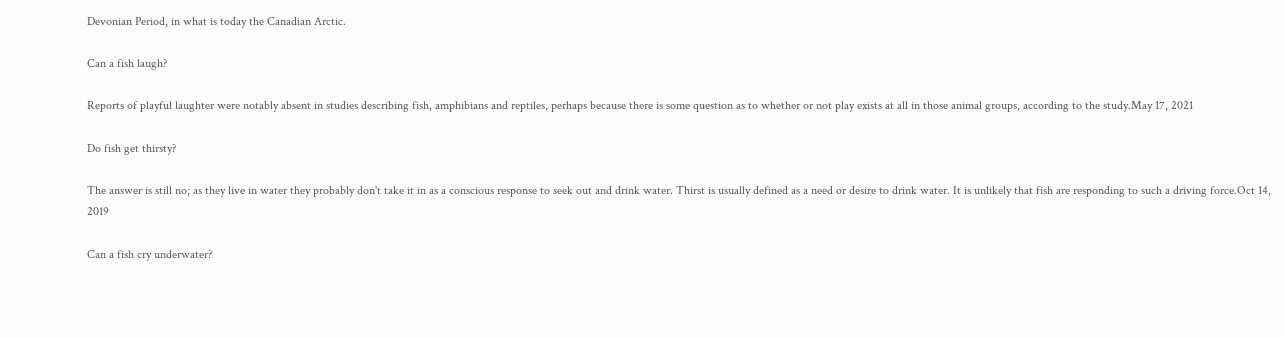Devonian Period, in what is today the Canadian Arctic.

Can a fish laugh?

Reports of playful laughter were notably absent in studies describing fish, amphibians and reptiles, perhaps because there is some question as to whether or not play exists at all in those animal groups, according to the study.May 17, 2021

Do fish get thirsty?

The answer is still no; as they live in water they probably don't take it in as a conscious response to seek out and drink water. Thirst is usually defined as a need or desire to drink water. It is unlikely that fish are responding to such a driving force.Oct 14, 2019

Can a fish cry underwater?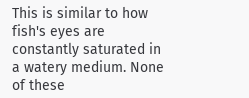This is similar to how fish's eyes are constantly saturated in a watery medium. None of these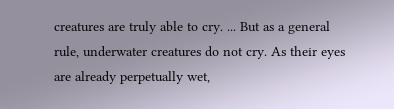creatures are truly able to cry. ... But as a general rule, underwater creatures do not cry. As their eyes are already perpetually wet,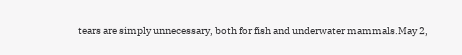tears are simply unnecessary, both for fish and underwater mammals.May 2,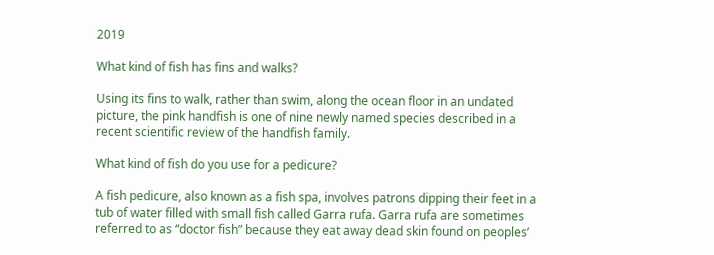2019

What kind of fish has fins and walks?

Using its fins to walk, rather than swim, along the ocean floor in an undated picture, the pink handfish is one of nine newly named species described in a recent scientific review of the handfish family.

What kind of fish do you use for a pedicure?

A fish pedicure, also known as a fish spa, involves patrons dipping their feet in a tub of water filled with small fish called Garra rufa. Garra rufa are sometimes referred to as “doctor fish” because they eat away dead skin found on peoples’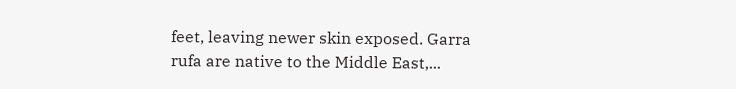feet, leaving newer skin exposed. Garra rufa are native to the Middle East,...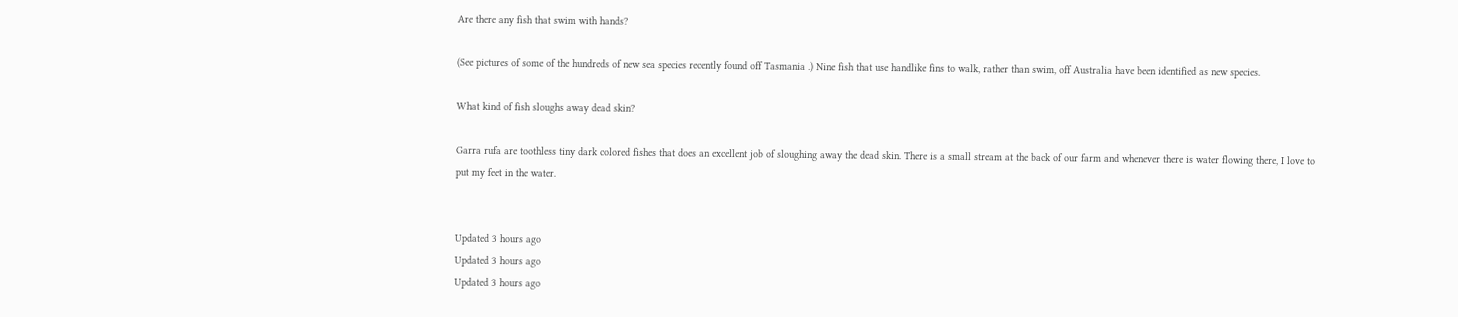Are there any fish that swim with hands?

(See pictures of some of the hundreds of new sea species recently found off Tasmania .) Nine fish that use handlike fins to walk, rather than swim, off Australia have been identified as new species.

What kind of fish sloughs away dead skin?

Garra rufa are toothless tiny dark colored fishes that does an excellent job of sloughing away the dead skin. There is a small stream at the back of our farm and whenever there is water flowing there, I love to put my feet in the water.


Updated 3 hours ago
Updated 3 hours ago
Updated 3 hours ago